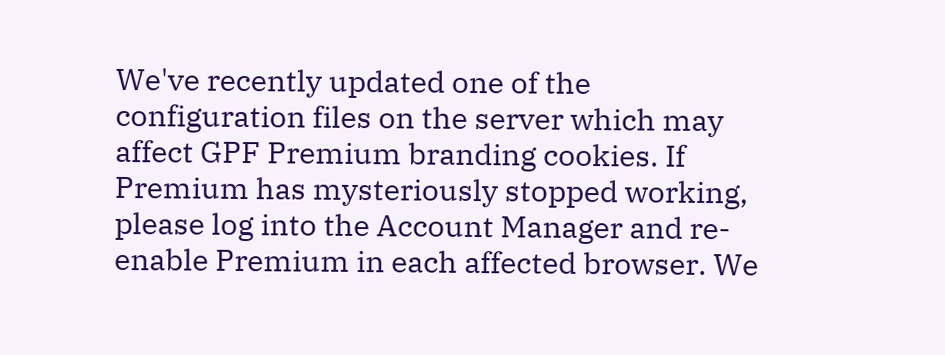We've recently updated one of the configuration files on the server which may affect GPF Premium branding cookies. If Premium has mysteriously stopped working, please log into the Account Manager and re-enable Premium in each affected browser. We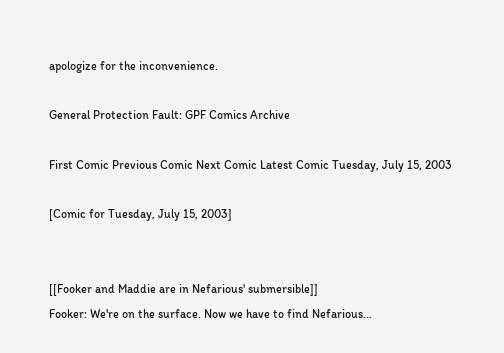apologize for the inconvenience.

General Protection Fault: GPF Comics Archive

First Comic Previous Comic Next Comic Latest Comic Tuesday, July 15, 2003

[Comic for Tuesday, July 15, 2003]


[[Fooker and Maddie are in Nefarious' submersible]]
Fooker: We're on the surface. Now we have to find Nefarious...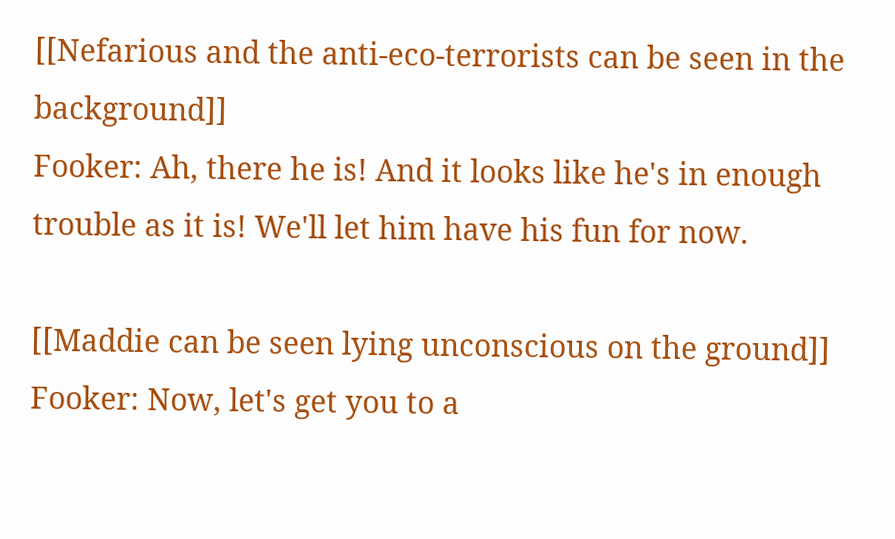[[Nefarious and the anti-eco-terrorists can be seen in the background]]
Fooker: Ah, there he is! And it looks like he's in enough trouble as it is! We'll let him have his fun for now.

[[Maddie can be seen lying unconscious on the ground]]
Fooker: Now, let's get you to a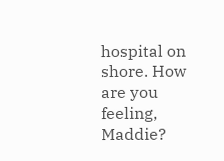hospital on shore. How are you feeling, Maddie?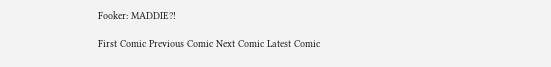Fooker: MADDIE?!

First Comic Previous Comic Next Comic Latest Comic